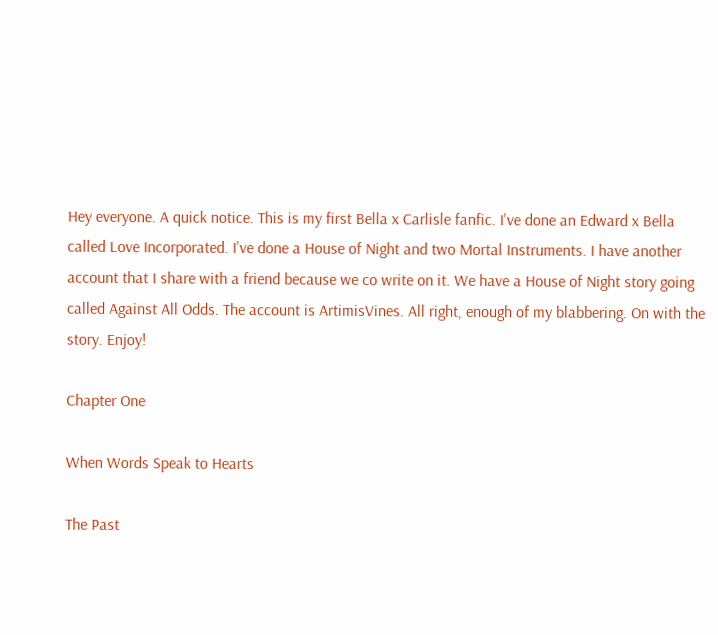Hey everyone. A quick notice. This is my first Bella x Carlisle fanfic. I've done an Edward x Bella called Love Incorporated. I've done a House of Night and two Mortal Instruments. I have another account that I share with a friend because we co write on it. We have a House of Night story going called Against All Odds. The account is ArtimisVines. All right, enough of my blabbering. On with the story. Enjoy!

Chapter One

When Words Speak to Hearts

The Past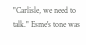"Carlisle, we need to talk." Esme's tone was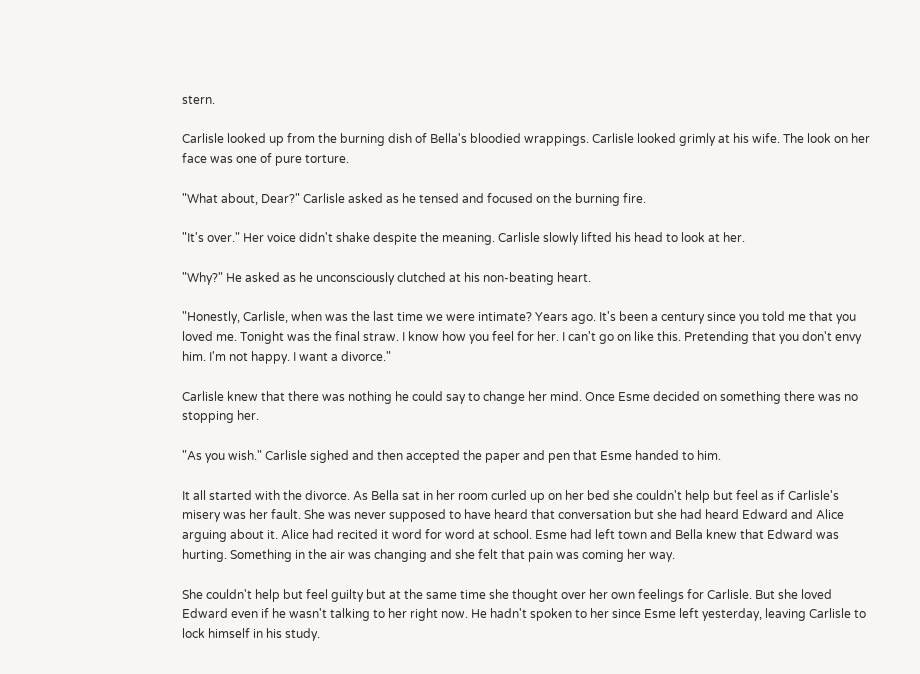stern.

Carlisle looked up from the burning dish of Bella's bloodied wrappings. Carlisle looked grimly at his wife. The look on her face was one of pure torture.

"What about, Dear?" Carlisle asked as he tensed and focused on the burning fire.

"It's over." Her voice didn't shake despite the meaning. Carlisle slowly lifted his head to look at her.

"Why?" He asked as he unconsciously clutched at his non-beating heart.

"Honestly, Carlisle, when was the last time we were intimate? Years ago. It's been a century since you told me that you loved me. Tonight was the final straw. I know how you feel for her. I can't go on like this. Pretending that you don't envy him. I'm not happy. I want a divorce."

Carlisle knew that there was nothing he could say to change her mind. Once Esme decided on something there was no stopping her.

"As you wish." Carlisle sighed and then accepted the paper and pen that Esme handed to him.

It all started with the divorce. As Bella sat in her room curled up on her bed she couldn't help but feel as if Carlisle's misery was her fault. She was never supposed to have heard that conversation but she had heard Edward and Alice arguing about it. Alice had recited it word for word at school. Esme had left town and Bella knew that Edward was hurting. Something in the air was changing and she felt that pain was coming her way.

She couldn't help but feel guilty but at the same time she thought over her own feelings for Carlisle. But she loved Edward even if he wasn't talking to her right now. He hadn't spoken to her since Esme left yesterday, leaving Carlisle to lock himself in his study.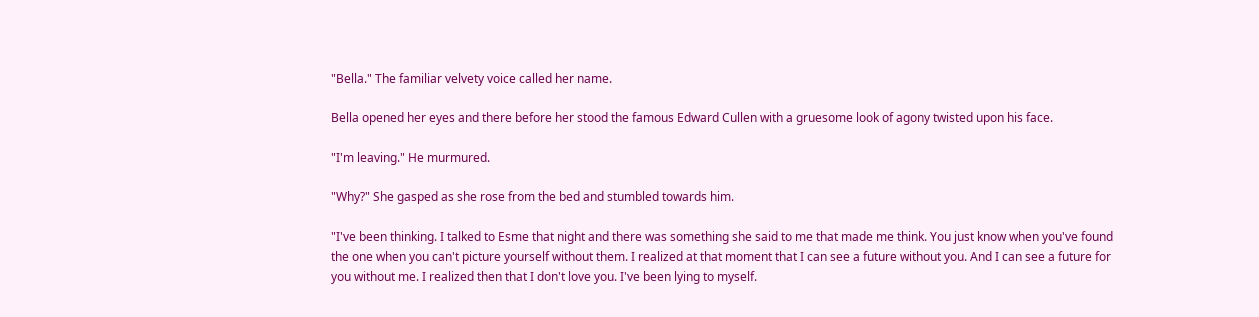"Bella." The familiar velvety voice called her name.

Bella opened her eyes and there before her stood the famous Edward Cullen with a gruesome look of agony twisted upon his face.

"I'm leaving." He murmured.

"Why?" She gasped as she rose from the bed and stumbled towards him.

"I've been thinking. I talked to Esme that night and there was something she said to me that made me think. You just know when you've found the one when you can't picture yourself without them. I realized at that moment that I can see a future without you. And I can see a future for you without me. I realized then that I don't love you. I've been lying to myself.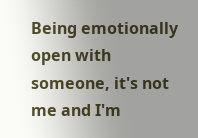Being emotionally open with someone, it's not me and I'm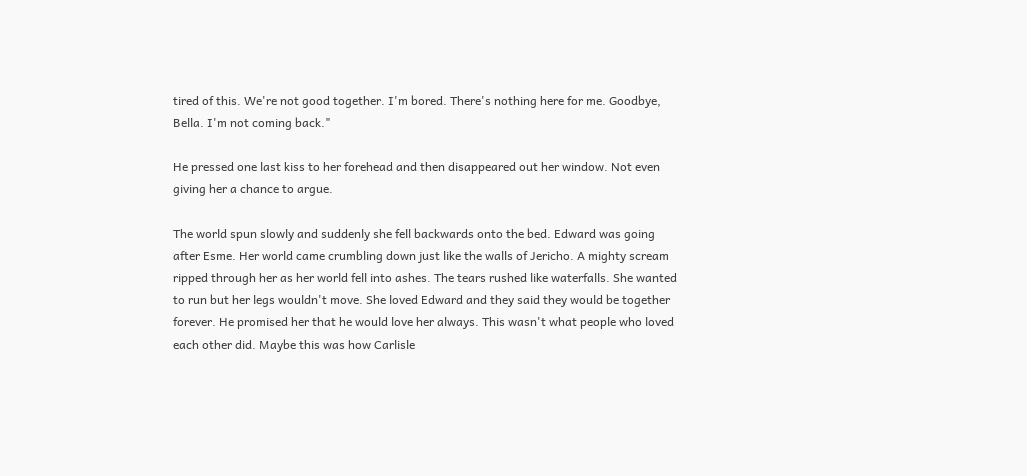tired of this. We're not good together. I'm bored. There's nothing here for me. Goodbye, Bella. I'm not coming back."

He pressed one last kiss to her forehead and then disappeared out her window. Not even giving her a chance to argue.

The world spun slowly and suddenly she fell backwards onto the bed. Edward was going after Esme. Her world came crumbling down just like the walls of Jericho. A mighty scream ripped through her as her world fell into ashes. The tears rushed like waterfalls. She wanted to run but her legs wouldn't move. She loved Edward and they said they would be together forever. He promised her that he would love her always. This wasn't what people who loved each other did. Maybe this was how Carlisle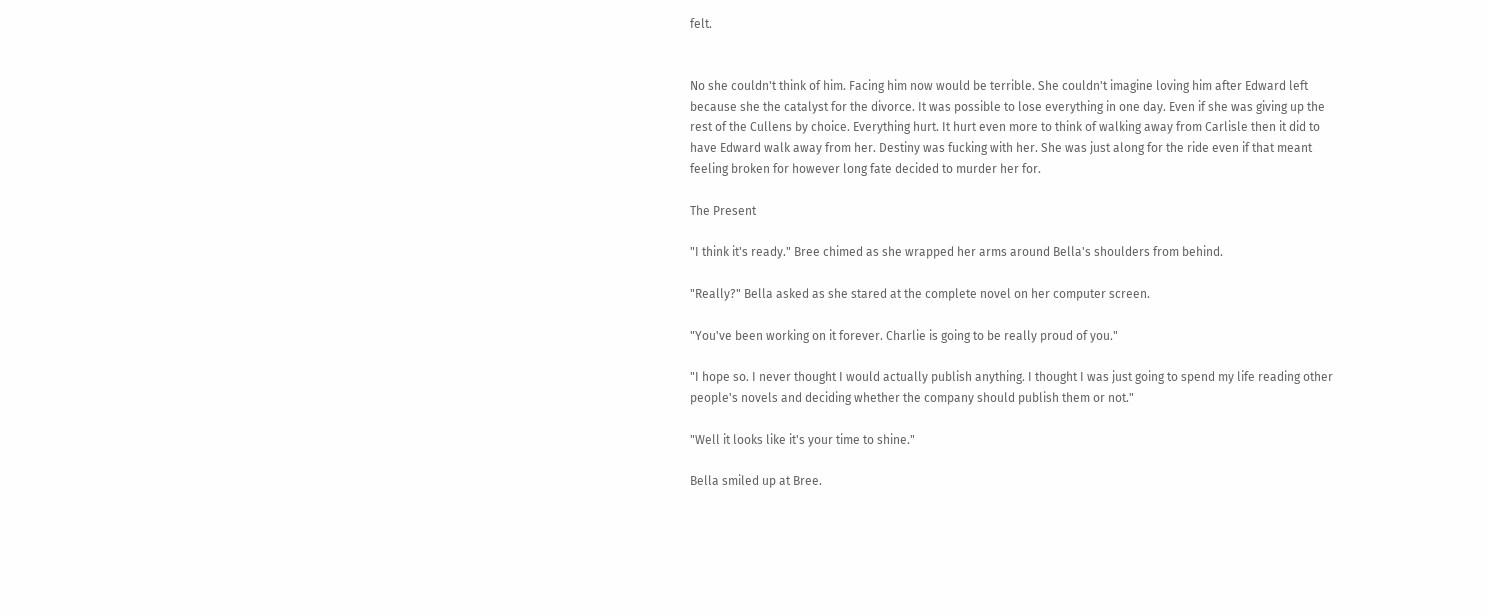felt.


No she couldn't think of him. Facing him now would be terrible. She couldn't imagine loving him after Edward left because she the catalyst for the divorce. It was possible to lose everything in one day. Even if she was giving up the rest of the Cullens by choice. Everything hurt. It hurt even more to think of walking away from Carlisle then it did to have Edward walk away from her. Destiny was fucking with her. She was just along for the ride even if that meant feeling broken for however long fate decided to murder her for.

The Present

"I think it's ready." Bree chimed as she wrapped her arms around Bella's shoulders from behind.

"Really?" Bella asked as she stared at the complete novel on her computer screen.

"You've been working on it forever. Charlie is going to be really proud of you."

"I hope so. I never thought I would actually publish anything. I thought I was just going to spend my life reading other people's novels and deciding whether the company should publish them or not."

"Well it looks like it's your time to shine."

Bella smiled up at Bree.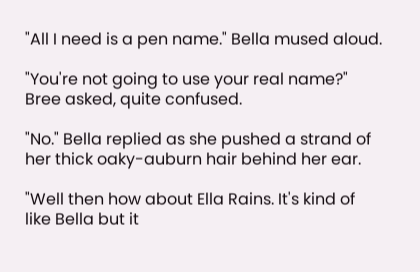"All I need is a pen name." Bella mused aloud.

"You're not going to use your real name?" Bree asked, quite confused.

"No." Bella replied as she pushed a strand of her thick oaky-auburn hair behind her ear.

"Well then how about Ella Rains. It's kind of like Bella but it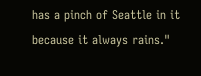has a pinch of Seattle in it because it always rains."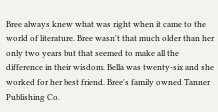Bree always knew what was right when it came to the world of literature. Bree wasn't that much older than her only two years but that seemed to make all the difference in their wisdom. Bella was twenty-six and she worked for her best friend. Bree's family owned Tanner Publishing Co.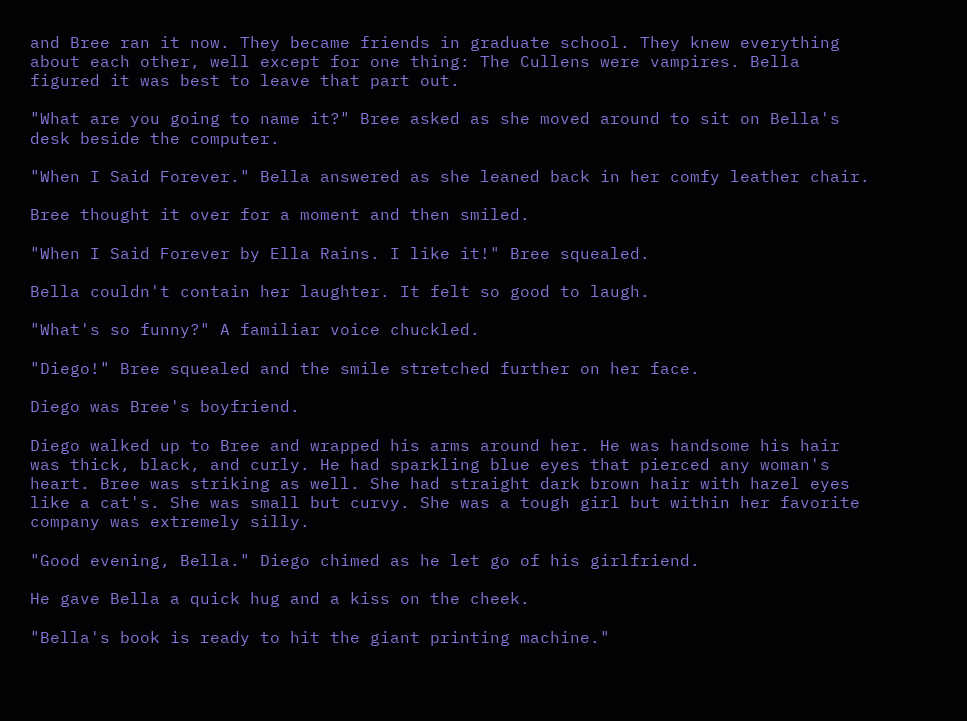and Bree ran it now. They became friends in graduate school. They knew everything about each other, well except for one thing: The Cullens were vampires. Bella figured it was best to leave that part out.

"What are you going to name it?" Bree asked as she moved around to sit on Bella's desk beside the computer.

"When I Said Forever." Bella answered as she leaned back in her comfy leather chair.

Bree thought it over for a moment and then smiled.

"When I Said Forever by Ella Rains. I like it!" Bree squealed.

Bella couldn't contain her laughter. It felt so good to laugh.

"What's so funny?" A familiar voice chuckled.

"Diego!" Bree squealed and the smile stretched further on her face.

Diego was Bree's boyfriend.

Diego walked up to Bree and wrapped his arms around her. He was handsome his hair was thick, black, and curly. He had sparkling blue eyes that pierced any woman's heart. Bree was striking as well. She had straight dark brown hair with hazel eyes like a cat's. She was small but curvy. She was a tough girl but within her favorite company was extremely silly.

"Good evening, Bella." Diego chimed as he let go of his girlfriend.

He gave Bella a quick hug and a kiss on the cheek.

"Bella's book is ready to hit the giant printing machine."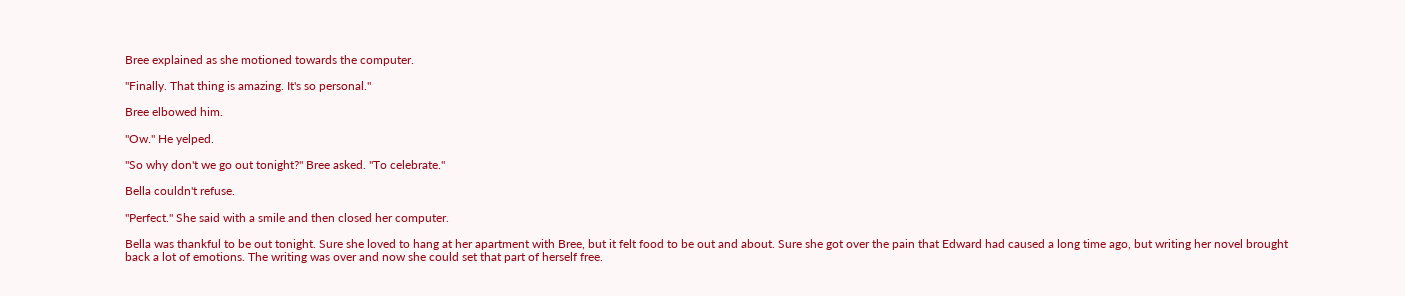Bree explained as she motioned towards the computer.

"Finally. That thing is amazing. It's so personal."

Bree elbowed him.

"Ow." He yelped.

"So why don't we go out tonight?" Bree asked. "To celebrate."

Bella couldn't refuse.

"Perfect." She said with a smile and then closed her computer.

Bella was thankful to be out tonight. Sure she loved to hang at her apartment with Bree, but it felt food to be out and about. Sure she got over the pain that Edward had caused a long time ago, but writing her novel brought back a lot of emotions. The writing was over and now she could set that part of herself free.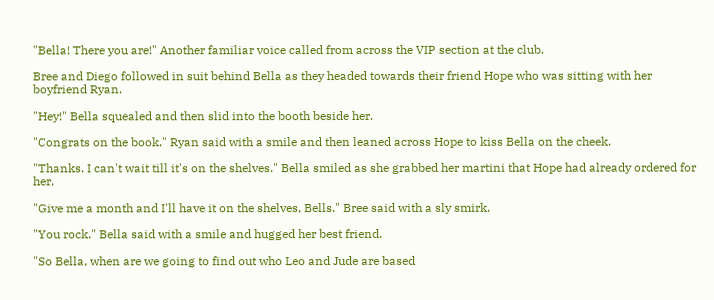"Bella! There you are!" Another familiar voice called from across the VIP section at the club.

Bree and Diego followed in suit behind Bella as they headed towards their friend Hope who was sitting with her boyfriend Ryan.

"Hey!" Bella squealed and then slid into the booth beside her.

"Congrats on the book." Ryan said with a smile and then leaned across Hope to kiss Bella on the cheek.

"Thanks. I can't wait till it's on the shelves." Bella smiled as she grabbed her martini that Hope had already ordered for her.

"Give me a month and I'll have it on the shelves, Bells." Bree said with a sly smirk.

"You rock." Bella said with a smile and hugged her best friend.

"So Bella, when are we going to find out who Leo and Jude are based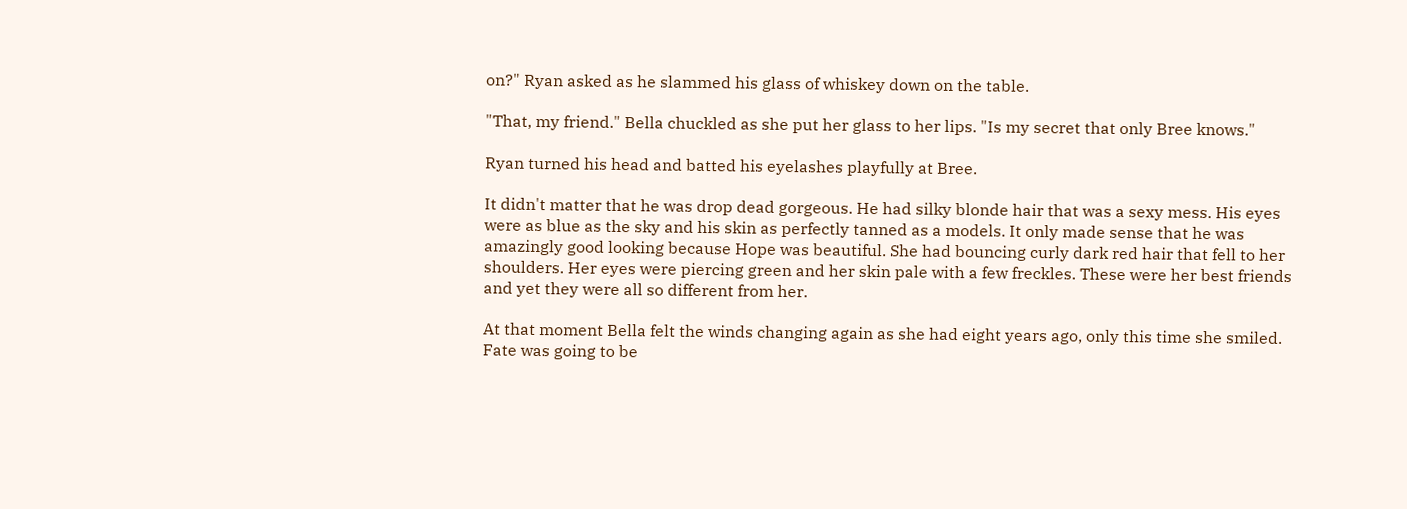on?" Ryan asked as he slammed his glass of whiskey down on the table.

"That, my friend." Bella chuckled as she put her glass to her lips. "Is my secret that only Bree knows."

Ryan turned his head and batted his eyelashes playfully at Bree.

It didn't matter that he was drop dead gorgeous. He had silky blonde hair that was a sexy mess. His eyes were as blue as the sky and his skin as perfectly tanned as a models. It only made sense that he was amazingly good looking because Hope was beautiful. She had bouncing curly dark red hair that fell to her shoulders. Her eyes were piercing green and her skin pale with a few freckles. These were her best friends and yet they were all so different from her.

At that moment Bella felt the winds changing again as she had eight years ago, only this time she smiled. Fate was going to be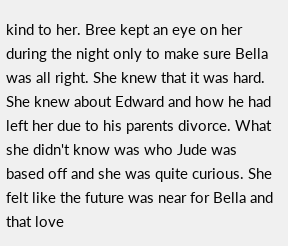kind to her. Bree kept an eye on her during the night only to make sure Bella was all right. She knew that it was hard. She knew about Edward and how he had left her due to his parents divorce. What she didn't know was who Jude was based off and she was quite curious. She felt like the future was near for Bella and that love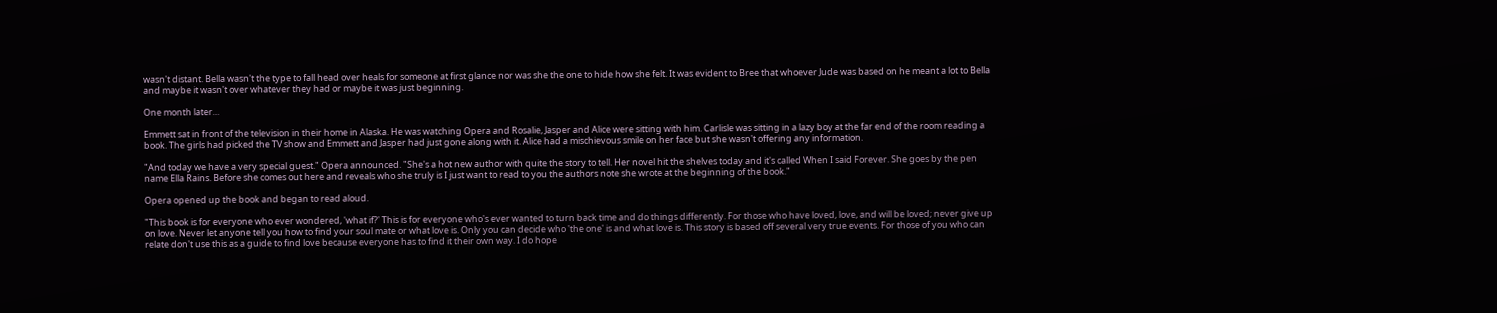wasn't distant. Bella wasn't the type to fall head over heals for someone at first glance nor was she the one to hide how she felt. It was evident to Bree that whoever Jude was based on he meant a lot to Bella and maybe it wasn't over whatever they had or maybe it was just beginning.

One month later…

Emmett sat in front of the television in their home in Alaska. He was watching Opera and Rosalie, Jasper and Alice were sitting with him. Carlisle was sitting in a lazy boy at the far end of the room reading a book. The girls had picked the TV show and Emmett and Jasper had just gone along with it. Alice had a mischievous smile on her face but she wasn't offering any information.

"And today we have a very special guest." Opera announced. "She's a hot new author with quite the story to tell. Her novel hit the shelves today and it's called When I said Forever. She goes by the pen name Ella Rains. Before she comes out here and reveals who she truly is I just want to read to you the authors note she wrote at the beginning of the book."

Opera opened up the book and began to read aloud.

"This book is for everyone who ever wondered, 'what if?' This is for everyone who's ever wanted to turn back time and do things differently. For those who have loved, love, and will be loved; never give up on love. Never let anyone tell you how to find your soul mate or what love is. Only you can decide who 'the one' is and what love is. This story is based off several very true events. For those of you who can relate don't use this as a guide to find love because everyone has to find it their own way. I do hope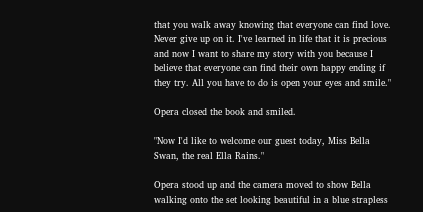that you walk away knowing that everyone can find love. Never give up on it. I've learned in life that it is precious and now I want to share my story with you because I believe that everyone can find their own happy ending if they try. All you have to do is open your eyes and smile."

Opera closed the book and smiled.

"Now I'd like to welcome our guest today, Miss Bella Swan, the real Ella Rains."

Opera stood up and the camera moved to show Bella walking onto the set looking beautiful in a blue strapless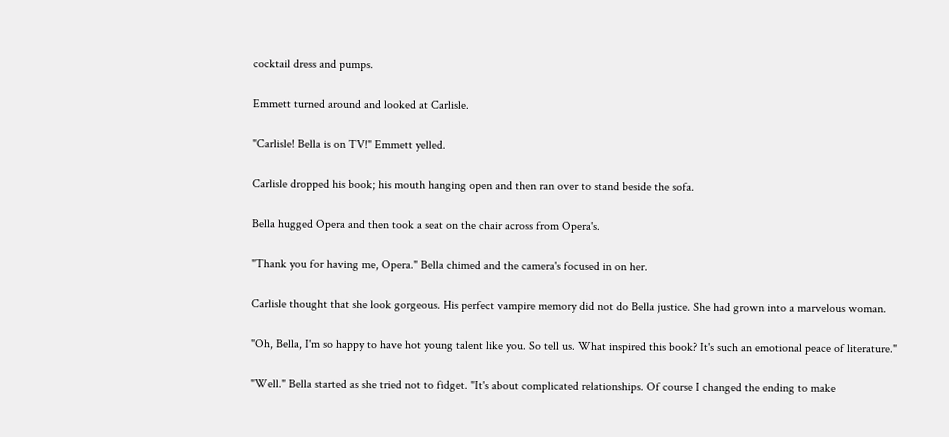cocktail dress and pumps.

Emmett turned around and looked at Carlisle.

"Carlisle! Bella is on TV!" Emmett yelled.

Carlisle dropped his book; his mouth hanging open and then ran over to stand beside the sofa.

Bella hugged Opera and then took a seat on the chair across from Opera's.

"Thank you for having me, Opera." Bella chimed and the camera's focused in on her.

Carlisle thought that she look gorgeous. His perfect vampire memory did not do Bella justice. She had grown into a marvelous woman.

"Oh, Bella, I'm so happy to have hot young talent like you. So tell us. What inspired this book? It's such an emotional peace of literature."

"Well." Bella started as she tried not to fidget. "It's about complicated relationships. Of course I changed the ending to make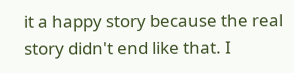it a happy story because the real story didn't end like that. I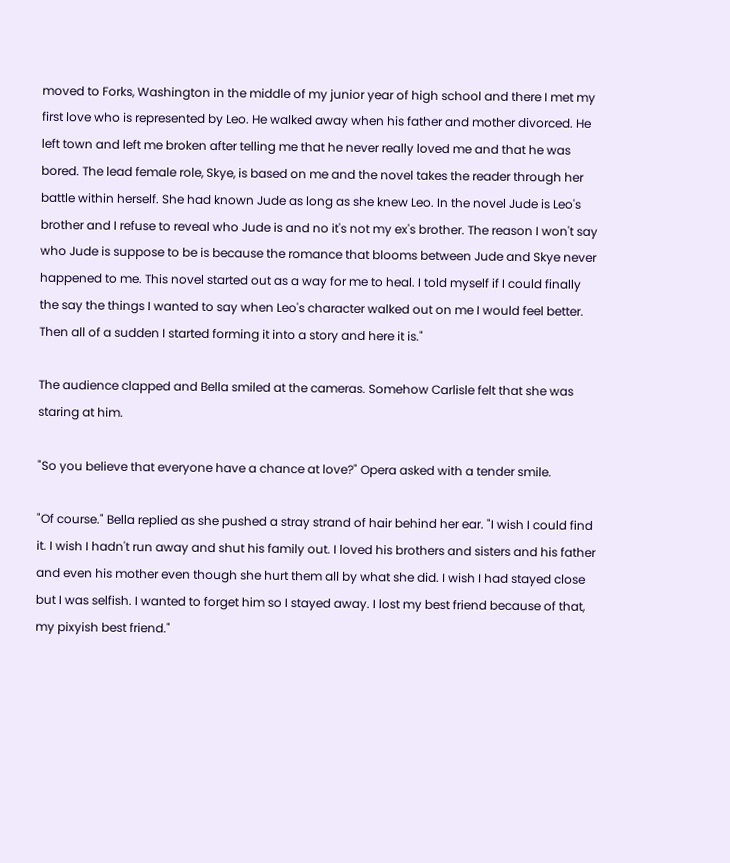moved to Forks, Washington in the middle of my junior year of high school and there I met my first love who is represented by Leo. He walked away when his father and mother divorced. He left town and left me broken after telling me that he never really loved me and that he was bored. The lead female role, Skye, is based on me and the novel takes the reader through her battle within herself. She had known Jude as long as she knew Leo. In the novel Jude is Leo's brother and I refuse to reveal who Jude is and no it's not my ex's brother. The reason I won't say who Jude is suppose to be is because the romance that blooms between Jude and Skye never happened to me. This novel started out as a way for me to heal. I told myself if I could finally the say the things I wanted to say when Leo's character walked out on me I would feel better. Then all of a sudden I started forming it into a story and here it is."

The audience clapped and Bella smiled at the cameras. Somehow Carlisle felt that she was staring at him.

"So you believe that everyone have a chance at love?" Opera asked with a tender smile.

"Of course." Bella replied as she pushed a stray strand of hair behind her ear. "I wish I could find it. I wish I hadn't run away and shut his family out. I loved his brothers and sisters and his father and even his mother even though she hurt them all by what she did. I wish I had stayed close but I was selfish. I wanted to forget him so I stayed away. I lost my best friend because of that, my pixyish best friend."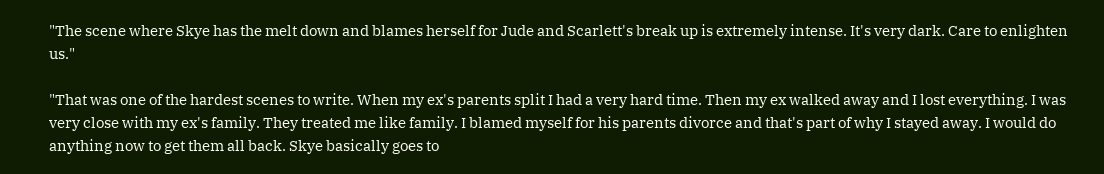"The scene where Skye has the melt down and blames herself for Jude and Scarlett's break up is extremely intense. It's very dark. Care to enlighten us."

"That was one of the hardest scenes to write. When my ex's parents split I had a very hard time. Then my ex walked away and I lost everything. I was very close with my ex's family. They treated me like family. I blamed myself for his parents divorce and that's part of why I stayed away. I would do anything now to get them all back. Skye basically goes to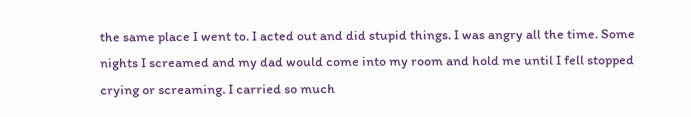the same place I went to. I acted out and did stupid things. I was angry all the time. Some nights I screamed and my dad would come into my room and hold me until I fell stopped crying or screaming. I carried so much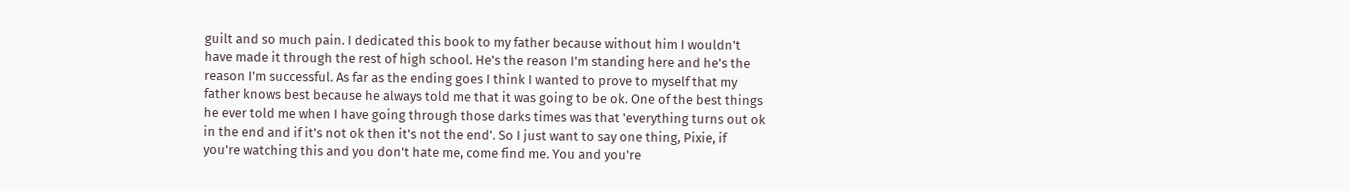guilt and so much pain. I dedicated this book to my father because without him I wouldn't have made it through the rest of high school. He's the reason I'm standing here and he's the reason I'm successful. As far as the ending goes I think I wanted to prove to myself that my father knows best because he always told me that it was going to be ok. One of the best things he ever told me when I have going through those darks times was that 'everything turns out ok in the end and if it's not ok then it's not the end'. So I just want to say one thing, Pixie, if you're watching this and you don't hate me, come find me. You and you're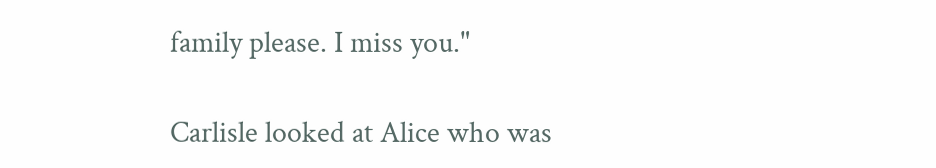family please. I miss you."

Carlisle looked at Alice who was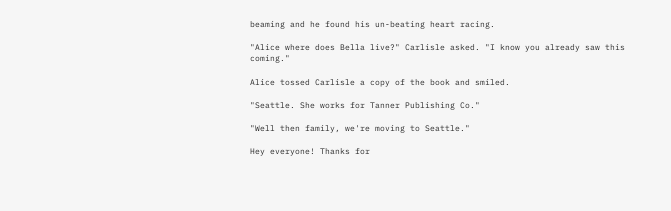beaming and he found his un-beating heart racing.

"Alice where does Bella live?" Carlisle asked. "I know you already saw this coming."

Alice tossed Carlisle a copy of the book and smiled.

"Seattle. She works for Tanner Publishing Co."

"Well then family, we're moving to Seattle."

Hey everyone! Thanks for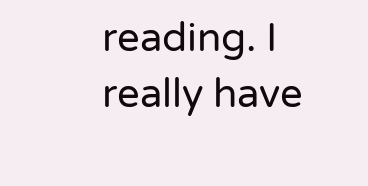reading. I really have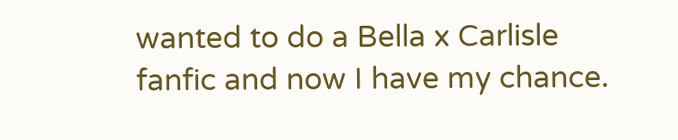wanted to do a Bella x Carlisle fanfic and now I have my chance.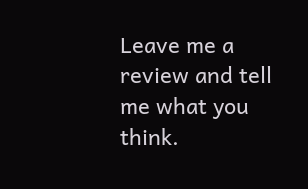Leave me a review and tell me what you think.